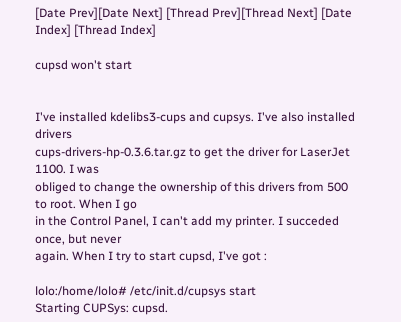[Date Prev][Date Next] [Thread Prev][Thread Next] [Date Index] [Thread Index]

cupsd won't start


I've installed kdelibs3-cups and cupsys. I've also installed drivers
cups-drivers-hp-0.3.6.tar.gz to get the driver for LaserJet 1100. I was
obliged to change the ownership of this drivers from 500 to root. When I go
in the Control Panel, I can't add my printer. I succeded once, but never
again. When I try to start cupsd, I've got :

lolo:/home/lolo# /etc/init.d/cupsys start
Starting CUPSys: cupsd.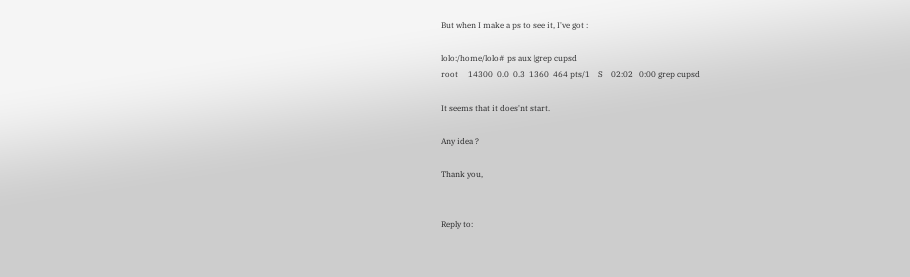But when I make a ps to see it, I've got :

lolo:/home/lolo# ps aux |grep cupsd
root     14300  0.0  0.3  1360  464 pts/1    S    02:02   0:00 grep cupsd

It seems that it does'nt start.

Any idea ?

Thank you,


Reply to: